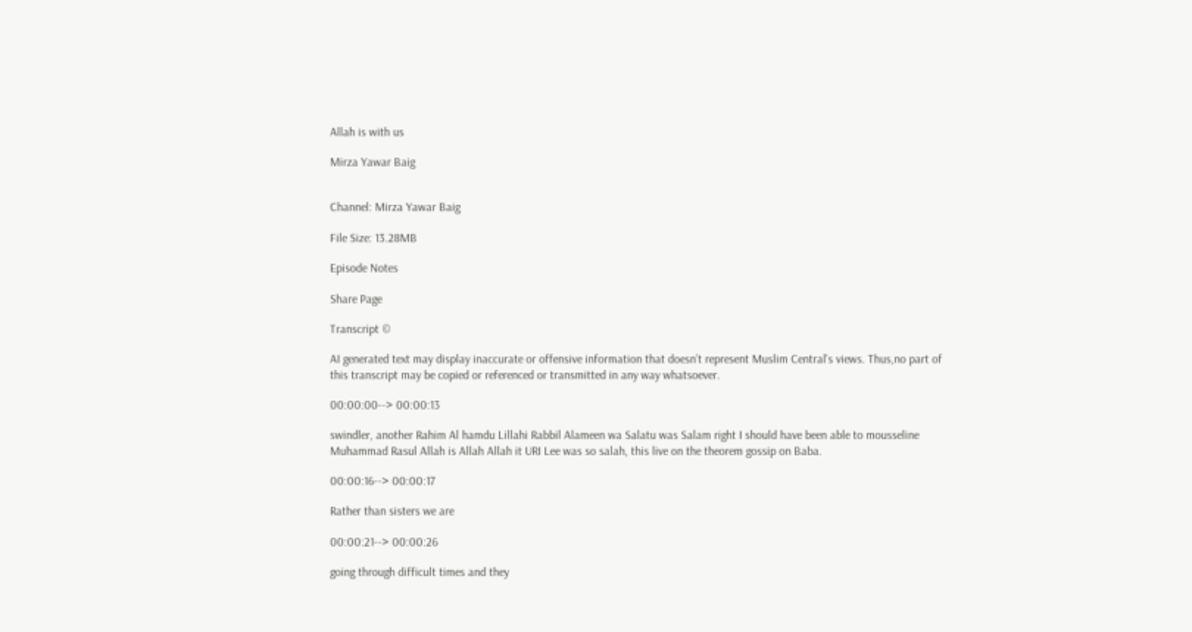Allah is with us

Mirza Yawar Baig


Channel: Mirza Yawar Baig

File Size: 13.28MB

Episode Notes

Share Page

Transcript ©

AI generated text may display inaccurate or offensive information that doesn’t represent Muslim Central's views. Thus,no part of this transcript may be copied or referenced or transmitted in any way whatsoever.

00:00:00--> 00:00:13

swindler, another Rahim Al hamdu Lillahi Rabbil Alameen wa Salatu was Salam right I should have been able to mousseline Muhammad Rasul Allah is Allah Allah it URI Lee was so salah, this live on the theorem gossip on Baba.

00:00:16--> 00:00:17

Rather than sisters we are

00:00:21--> 00:00:26

going through difficult times and they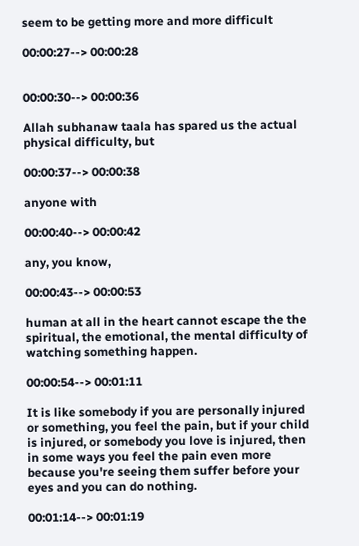seem to be getting more and more difficult

00:00:27--> 00:00:28


00:00:30--> 00:00:36

Allah subhanaw taala has spared us the actual physical difficulty, but

00:00:37--> 00:00:38

anyone with

00:00:40--> 00:00:42

any, you know,

00:00:43--> 00:00:53

human at all in the heart cannot escape the the spiritual, the emotional, the mental difficulty of watching something happen.

00:00:54--> 00:01:11

It is like somebody if you are personally injured or something, you feel the pain, but if your child is injured, or somebody you love is injured, then in some ways you feel the pain even more because you're seeing them suffer before your eyes and you can do nothing.

00:01:14--> 00:01:19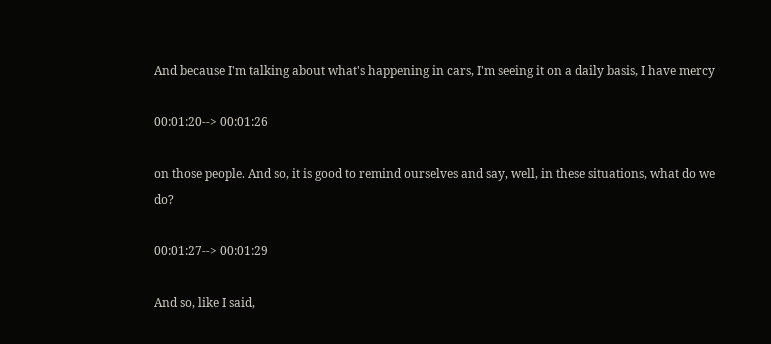And because I'm talking about what's happening in cars, I'm seeing it on a daily basis, I have mercy

00:01:20--> 00:01:26

on those people. And so, it is good to remind ourselves and say, well, in these situations, what do we do?

00:01:27--> 00:01:29

And so, like I said,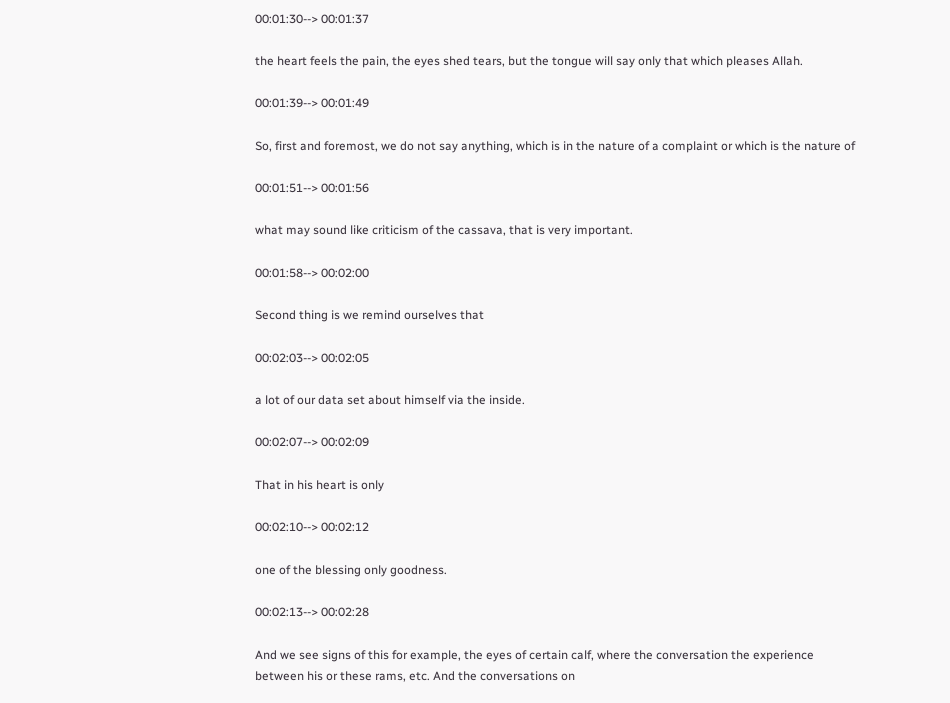00:01:30--> 00:01:37

the heart feels the pain, the eyes shed tears, but the tongue will say only that which pleases Allah.

00:01:39--> 00:01:49

So, first and foremost, we do not say anything, which is in the nature of a complaint or which is the nature of

00:01:51--> 00:01:56

what may sound like criticism of the cassava, that is very important.

00:01:58--> 00:02:00

Second thing is we remind ourselves that

00:02:03--> 00:02:05

a lot of our data set about himself via the inside.

00:02:07--> 00:02:09

That in his heart is only

00:02:10--> 00:02:12

one of the blessing only goodness.

00:02:13--> 00:02:28

And we see signs of this for example, the eyes of certain calf, where the conversation the experience between his or these rams, etc. And the conversations on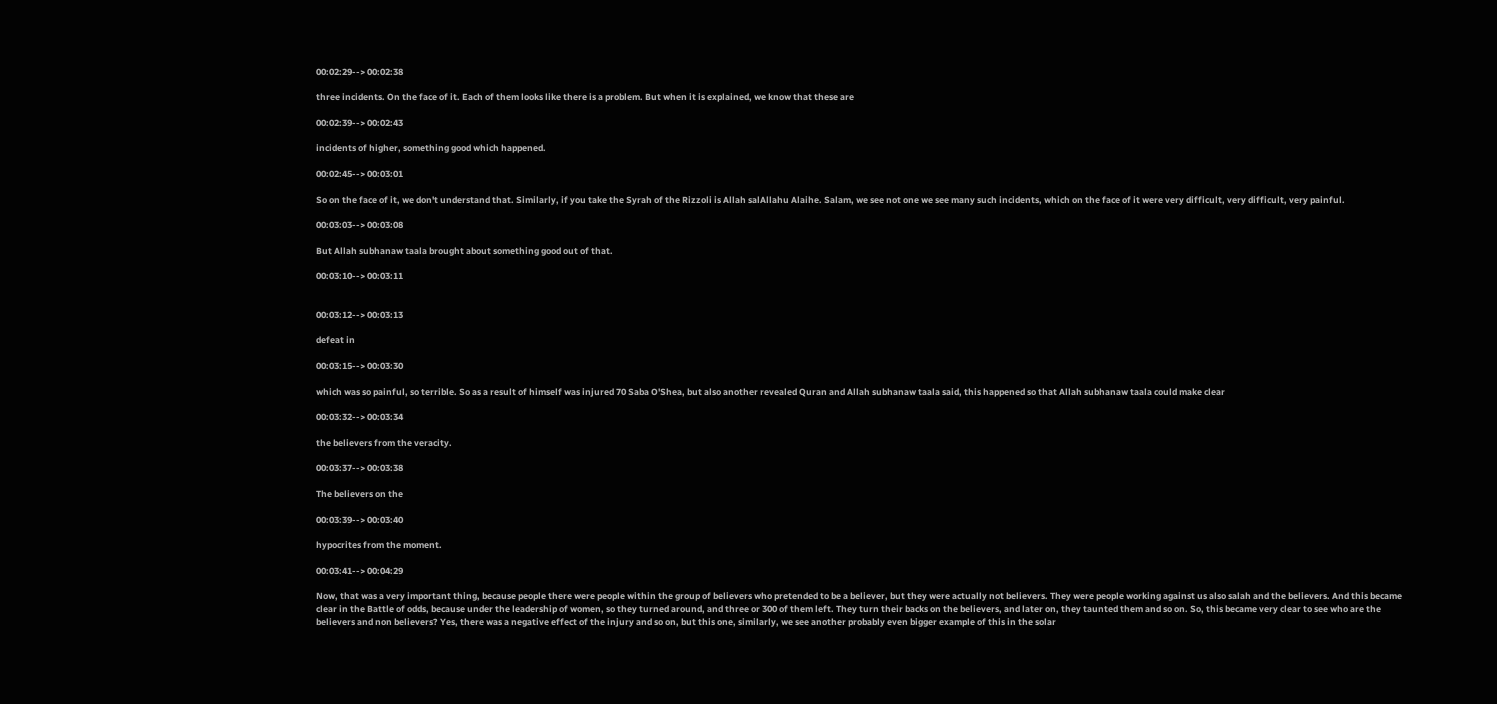00:02:29--> 00:02:38

three incidents. On the face of it. Each of them looks like there is a problem. But when it is explained, we know that these are

00:02:39--> 00:02:43

incidents of higher, something good which happened.

00:02:45--> 00:03:01

So on the face of it, we don't understand that. Similarly, if you take the Syrah of the Rizzoli is Allah salAllahu Alaihe. Salam, we see not one we see many such incidents, which on the face of it were very difficult, very difficult, very painful.

00:03:03--> 00:03:08

But Allah subhanaw taala brought about something good out of that.

00:03:10--> 00:03:11


00:03:12--> 00:03:13

defeat in

00:03:15--> 00:03:30

which was so painful, so terrible. So as a result of himself was injured 70 Saba O'Shea, but also another revealed Quran and Allah subhanaw taala said, this happened so that Allah subhanaw taala could make clear

00:03:32--> 00:03:34

the believers from the veracity.

00:03:37--> 00:03:38

The believers on the

00:03:39--> 00:03:40

hypocrites from the moment.

00:03:41--> 00:04:29

Now, that was a very important thing, because people there were people within the group of believers who pretended to be a believer, but they were actually not believers. They were people working against us also salah and the believers. And this became clear in the Battle of odds, because under the leadership of women, so they turned around, and three or 300 of them left. They turn their backs on the believers, and later on, they taunted them and so on. So, this became very clear to see who are the believers and non believers? Yes, there was a negative effect of the injury and so on, but this one, similarly, we see another probably even bigger example of this in the solar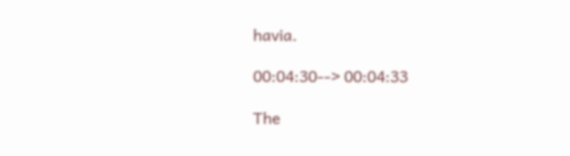havia.

00:04:30--> 00:04:33

The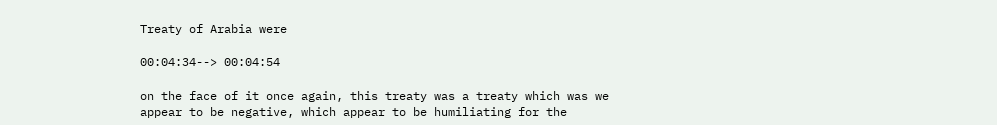Treaty of Arabia were

00:04:34--> 00:04:54

on the face of it once again, this treaty was a treaty which was we appear to be negative, which appear to be humiliating for the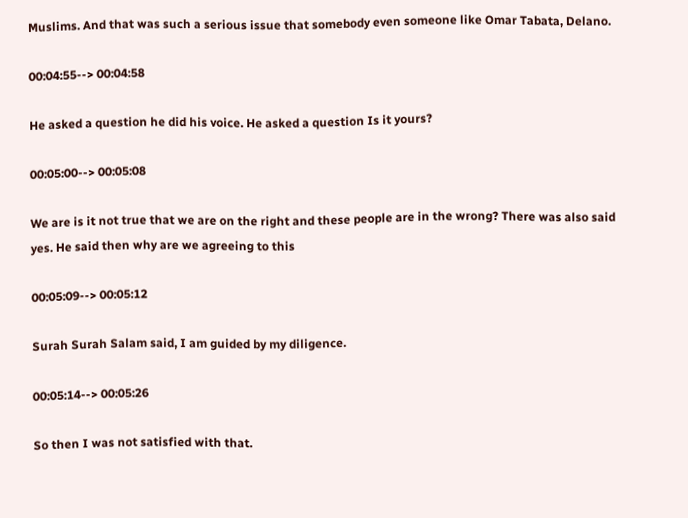Muslims. And that was such a serious issue that somebody even someone like Omar Tabata, Delano.

00:04:55--> 00:04:58

He asked a question he did his voice. He asked a question Is it yours?

00:05:00--> 00:05:08

We are is it not true that we are on the right and these people are in the wrong? There was also said yes. He said then why are we agreeing to this

00:05:09--> 00:05:12

Surah Surah Salam said, I am guided by my diligence.

00:05:14--> 00:05:26

So then I was not satisfied with that.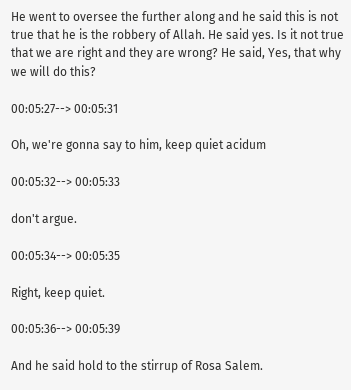He went to oversee the further along and he said this is not true that he is the robbery of Allah. He said yes. Is it not true that we are right and they are wrong? He said, Yes, that why we will do this?

00:05:27--> 00:05:31

Oh, we're gonna say to him, keep quiet acidum

00:05:32--> 00:05:33

don't argue.

00:05:34--> 00:05:35

Right, keep quiet.

00:05:36--> 00:05:39

And he said hold to the stirrup of Rosa Salem.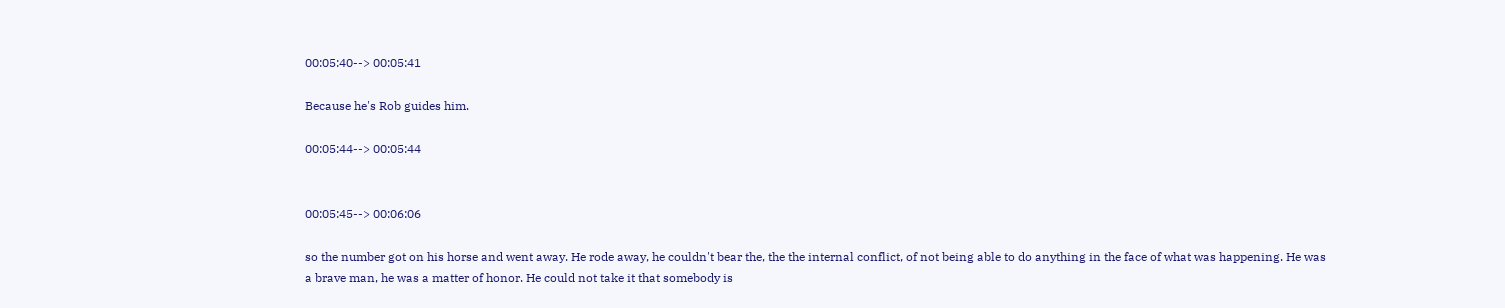00:05:40--> 00:05:41

Because he's Rob guides him.

00:05:44--> 00:05:44


00:05:45--> 00:06:06

so the number got on his horse and went away. He rode away, he couldn't bear the, the the internal conflict, of not being able to do anything in the face of what was happening. He was a brave man, he was a matter of honor. He could not take it that somebody is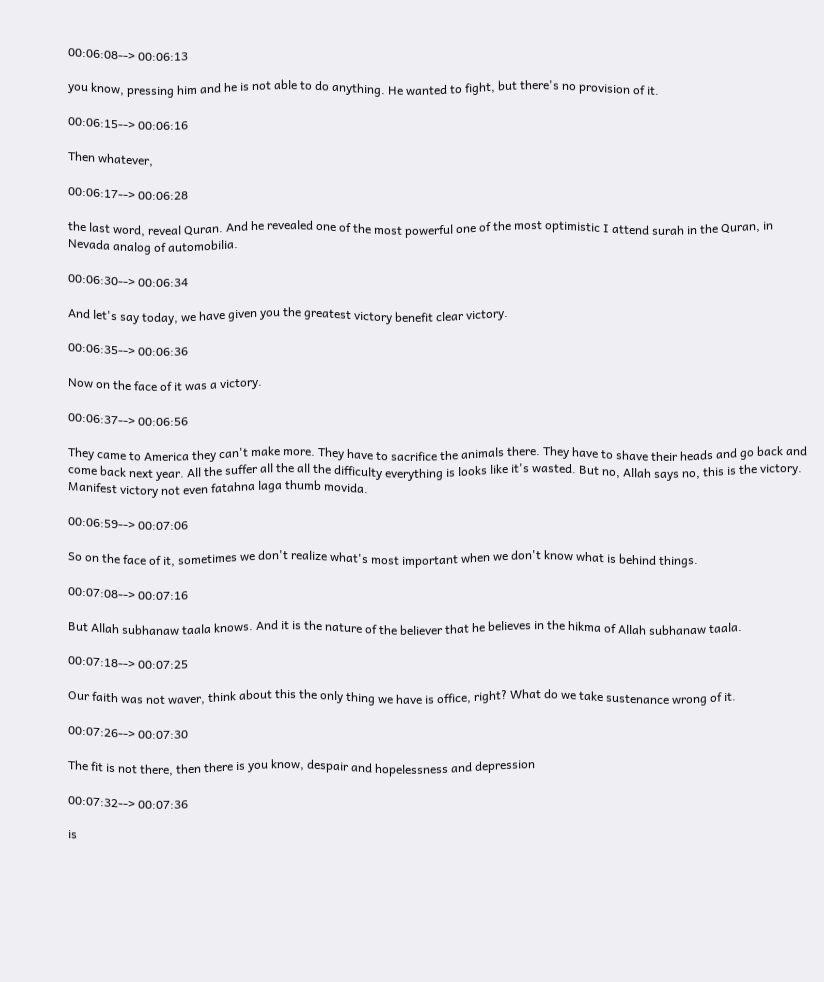00:06:08--> 00:06:13

you know, pressing him and he is not able to do anything. He wanted to fight, but there's no provision of it.

00:06:15--> 00:06:16

Then whatever,

00:06:17--> 00:06:28

the last word, reveal Quran. And he revealed one of the most powerful one of the most optimistic I attend surah in the Quran, in Nevada analog of automobilia.

00:06:30--> 00:06:34

And let's say today, we have given you the greatest victory benefit clear victory.

00:06:35--> 00:06:36

Now on the face of it was a victory.

00:06:37--> 00:06:56

They came to America they can't make more. They have to sacrifice the animals there. They have to shave their heads and go back and come back next year. All the suffer all the all the difficulty everything is looks like it's wasted. But no, Allah says no, this is the victory. Manifest victory not even fatahna laga thumb movida.

00:06:59--> 00:07:06

So on the face of it, sometimes we don't realize what's most important when we don't know what is behind things.

00:07:08--> 00:07:16

But Allah subhanaw taala knows. And it is the nature of the believer that he believes in the hikma of Allah subhanaw taala.

00:07:18--> 00:07:25

Our faith was not waver, think about this the only thing we have is office, right? What do we take sustenance wrong of it.

00:07:26--> 00:07:30

The fit is not there, then there is you know, despair and hopelessness and depression

00:07:32--> 00:07:36

is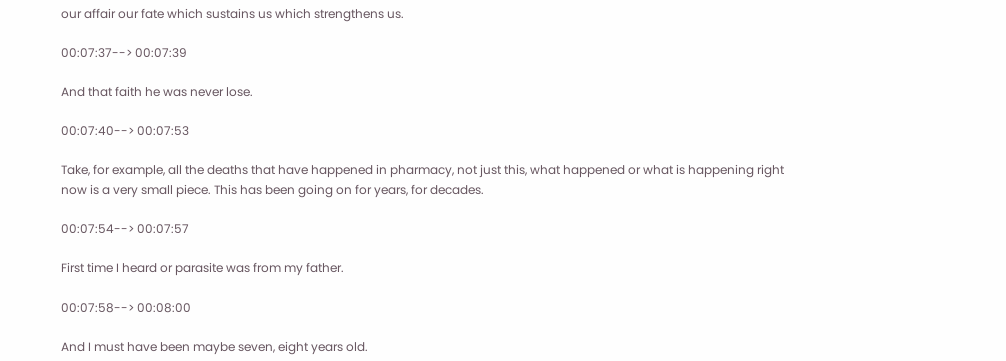our affair our fate which sustains us which strengthens us.

00:07:37--> 00:07:39

And that faith he was never lose.

00:07:40--> 00:07:53

Take, for example, all the deaths that have happened in pharmacy, not just this, what happened or what is happening right now is a very small piece. This has been going on for years, for decades.

00:07:54--> 00:07:57

First time I heard or parasite was from my father.

00:07:58--> 00:08:00

And I must have been maybe seven, eight years old.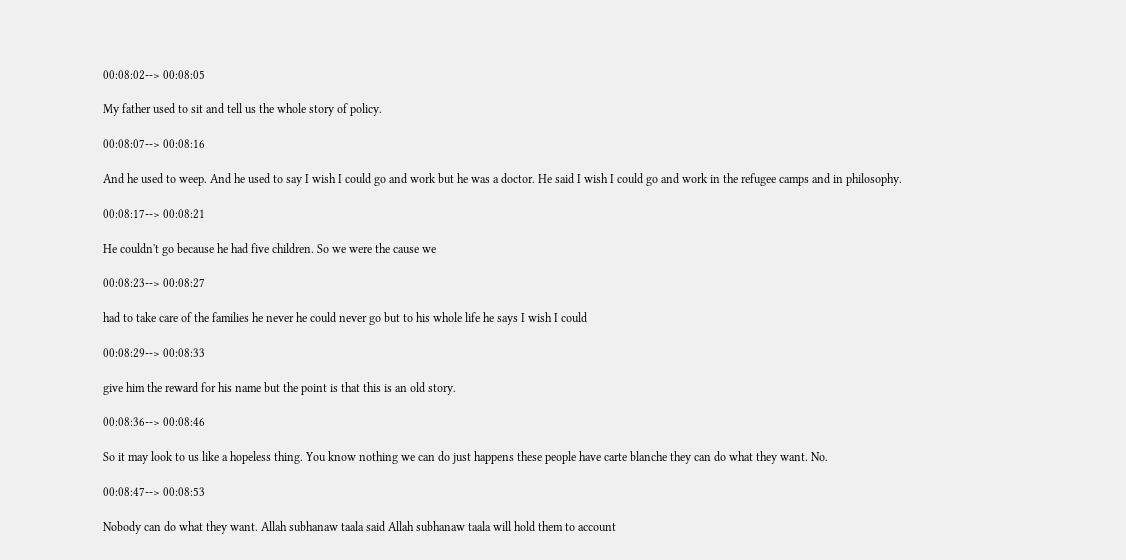00:08:02--> 00:08:05

My father used to sit and tell us the whole story of policy.

00:08:07--> 00:08:16

And he used to weep. And he used to say I wish I could go and work but he was a doctor. He said I wish I could go and work in the refugee camps and in philosophy.

00:08:17--> 00:08:21

He couldn't go because he had five children. So we were the cause we

00:08:23--> 00:08:27

had to take care of the families he never he could never go but to his whole life he says I wish I could

00:08:29--> 00:08:33

give him the reward for his name but the point is that this is an old story.

00:08:36--> 00:08:46

So it may look to us like a hopeless thing. You know nothing we can do just happens these people have carte blanche they can do what they want. No.

00:08:47--> 00:08:53

Nobody can do what they want. Allah subhanaw taala said Allah subhanaw taala will hold them to account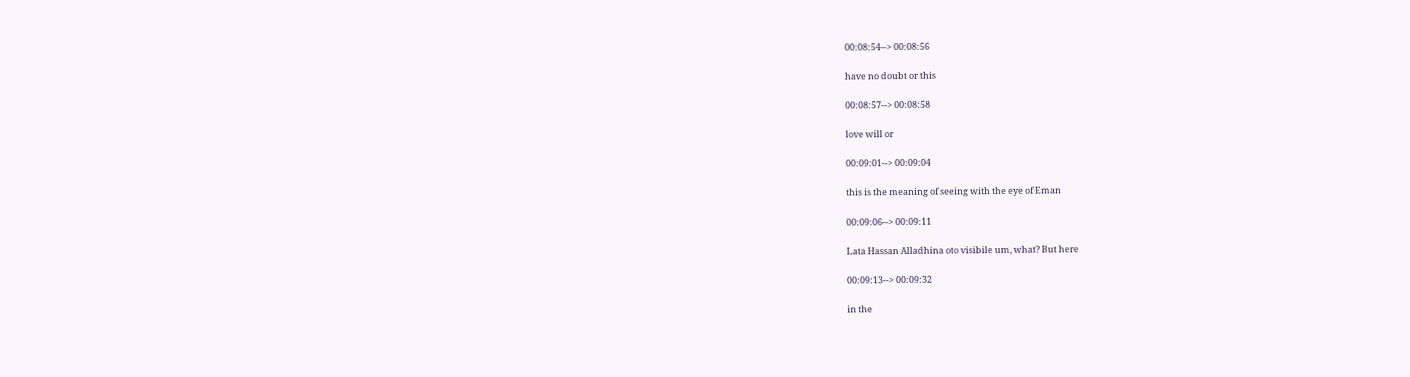00:08:54--> 00:08:56

have no doubt or this

00:08:57--> 00:08:58

love will or

00:09:01--> 00:09:04

this is the meaning of seeing with the eye of Eman

00:09:06--> 00:09:11

Lata Hassan Alladhina oto visibile um, what? But here

00:09:13--> 00:09:32

in the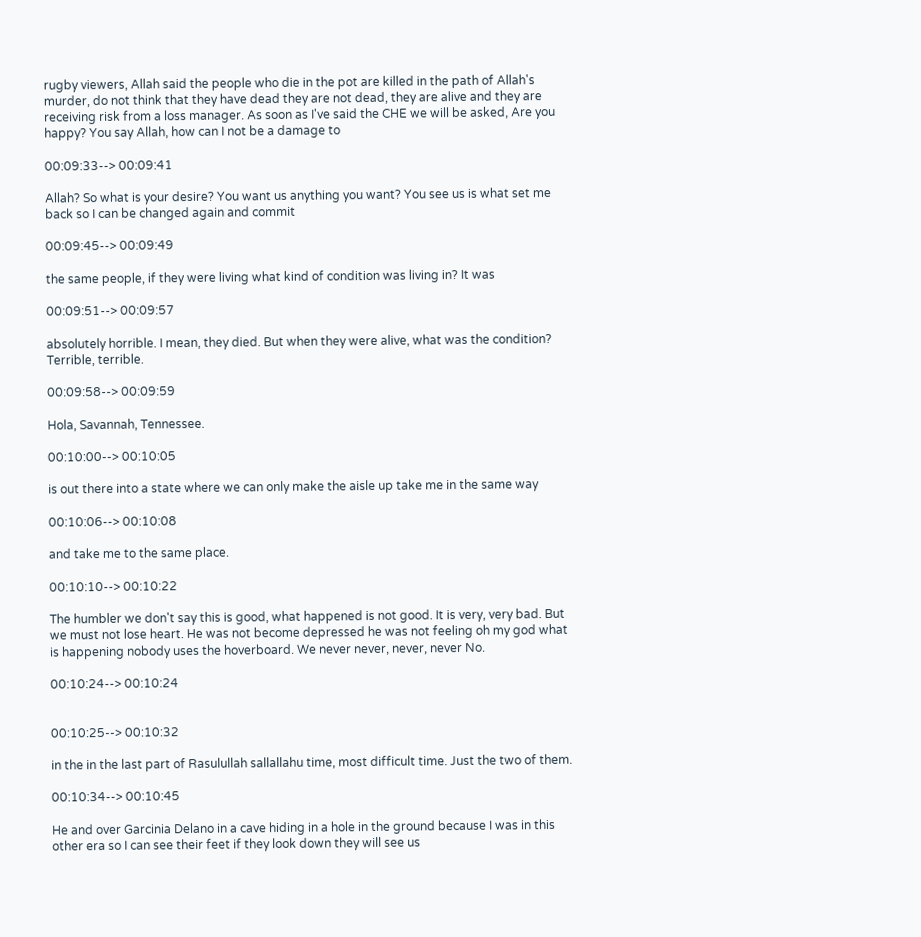rugby viewers, Allah said the people who die in the pot are killed in the path of Allah's murder, do not think that they have dead they are not dead, they are alive and they are receiving risk from a loss manager. As soon as I've said the CHE we will be asked, Are you happy? You say Allah, how can I not be a damage to

00:09:33--> 00:09:41

Allah? So what is your desire? You want us anything you want? You see us is what set me back so I can be changed again and commit

00:09:45--> 00:09:49

the same people, if they were living what kind of condition was living in? It was

00:09:51--> 00:09:57

absolutely horrible. I mean, they died. But when they were alive, what was the condition? Terrible, terrible.

00:09:58--> 00:09:59

Hola, Savannah, Tennessee.

00:10:00--> 00:10:05

is out there into a state where we can only make the aisle up take me in the same way

00:10:06--> 00:10:08

and take me to the same place.

00:10:10--> 00:10:22

The humbler we don't say this is good, what happened is not good. It is very, very bad. But we must not lose heart. He was not become depressed he was not feeling oh my god what is happening nobody uses the hoverboard. We never never, never, never No.

00:10:24--> 00:10:24


00:10:25--> 00:10:32

in the in the last part of Rasulullah sallallahu time, most difficult time. Just the two of them.

00:10:34--> 00:10:45

He and over Garcinia Delano in a cave hiding in a hole in the ground because I was in this other era so I can see their feet if they look down they will see us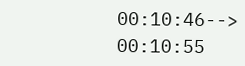00:10:46--> 00:10:55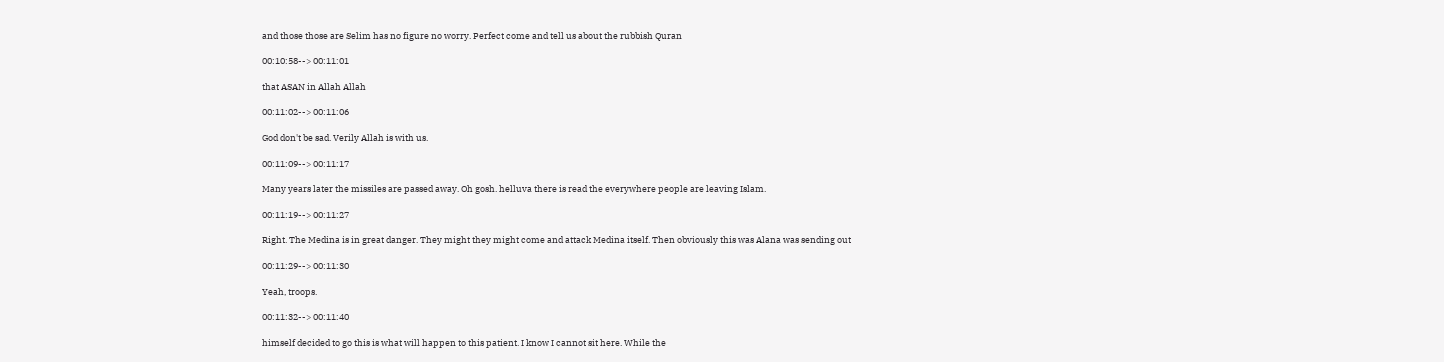and those those are Selim has no figure no worry. Perfect come and tell us about the rubbish Quran

00:10:58--> 00:11:01

that ASAN in Allah Allah

00:11:02--> 00:11:06

God don't be sad. Verily Allah is with us.

00:11:09--> 00:11:17

Many years later the missiles are passed away. Oh gosh. helluva there is read the everywhere people are leaving Islam.

00:11:19--> 00:11:27

Right. The Medina is in great danger. They might they might come and attack Medina itself. Then obviously this was Alana was sending out

00:11:29--> 00:11:30

Yeah, troops.

00:11:32--> 00:11:40

himself decided to go this is what will happen to this patient. I know I cannot sit here. While the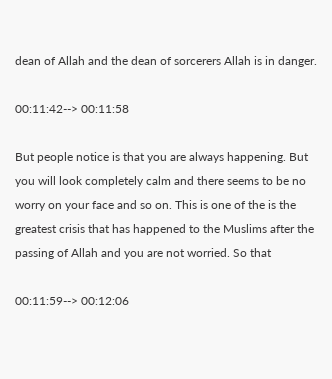dean of Allah and the dean of sorcerers Allah is in danger.

00:11:42--> 00:11:58

But people notice is that you are always happening. But you will look completely calm and there seems to be no worry on your face and so on. This is one of the is the greatest crisis that has happened to the Muslims after the passing of Allah and you are not worried. So that

00:11:59--> 00:12:06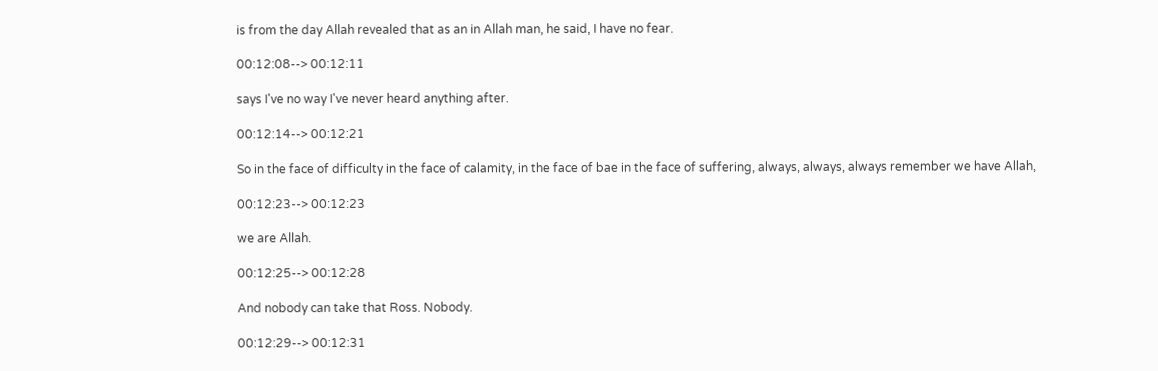is from the day Allah revealed that as an in Allah man, he said, I have no fear.

00:12:08--> 00:12:11

says I've no way I've never heard anything after.

00:12:14--> 00:12:21

So in the face of difficulty in the face of calamity, in the face of bae in the face of suffering, always, always, always remember we have Allah,

00:12:23--> 00:12:23

we are Allah.

00:12:25--> 00:12:28

And nobody can take that Ross. Nobody.

00:12:29--> 00:12:31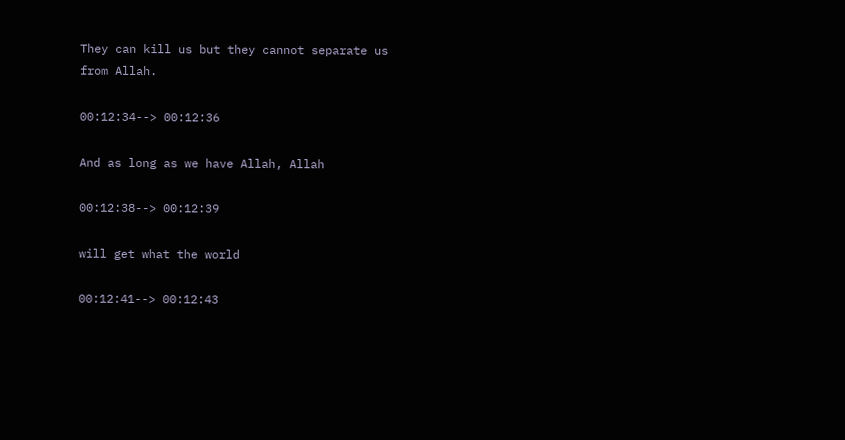They can kill us but they cannot separate us from Allah.

00:12:34--> 00:12:36

And as long as we have Allah, Allah

00:12:38--> 00:12:39

will get what the world

00:12:41--> 00:12:43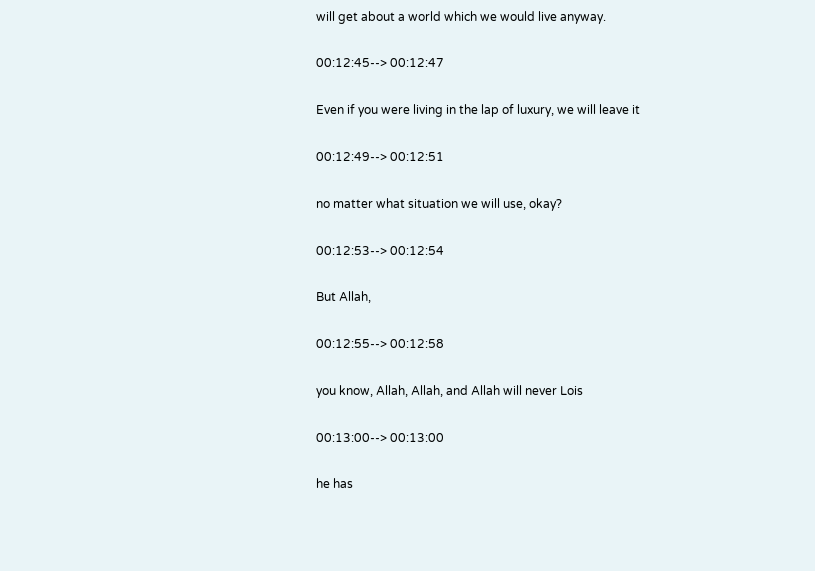will get about a world which we would live anyway.

00:12:45--> 00:12:47

Even if you were living in the lap of luxury, we will leave it

00:12:49--> 00:12:51

no matter what situation we will use, okay?

00:12:53--> 00:12:54

But Allah,

00:12:55--> 00:12:58

you know, Allah, Allah, and Allah will never Lois

00:13:00--> 00:13:00

he has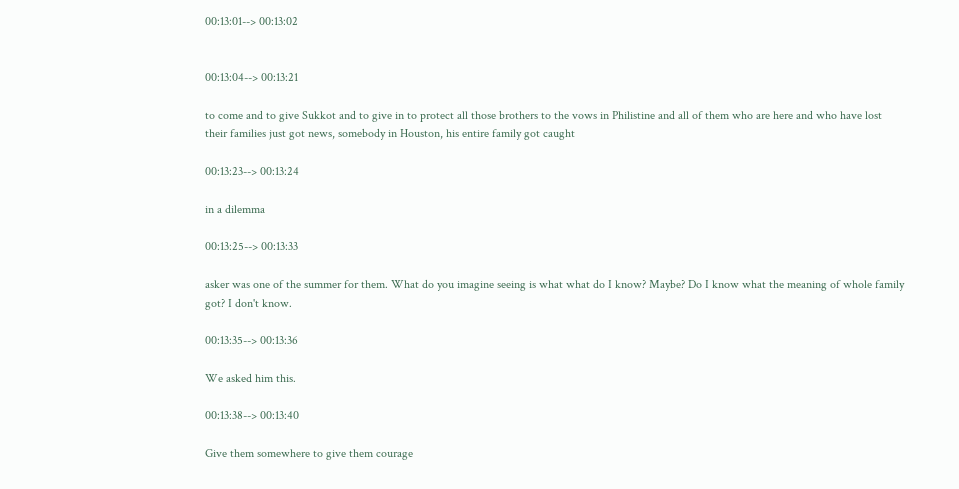00:13:01--> 00:13:02


00:13:04--> 00:13:21

to come and to give Sukkot and to give in to protect all those brothers to the vows in Philistine and all of them who are here and who have lost their families just got news, somebody in Houston, his entire family got caught

00:13:23--> 00:13:24

in a dilemma

00:13:25--> 00:13:33

asker was one of the summer for them. What do you imagine seeing is what what do I know? Maybe? Do I know what the meaning of whole family got? I don't know.

00:13:35--> 00:13:36

We asked him this.

00:13:38--> 00:13:40

Give them somewhere to give them courage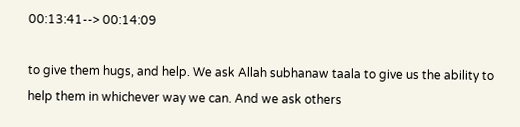00:13:41--> 00:14:09

to give them hugs, and help. We ask Allah subhanaw taala to give us the ability to help them in whichever way we can. And we ask others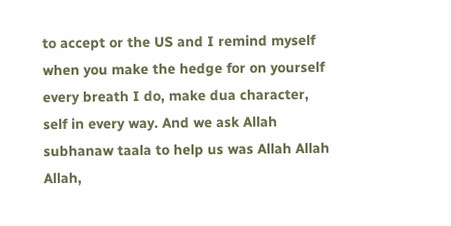to accept or the US and I remind myself when you make the hedge for on yourself every breath I do, make dua character, self in every way. And we ask Allah subhanaw taala to help us was Allah Allah Allah,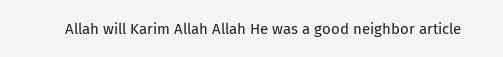Allah will Karim Allah Allah He was a good neighbor article